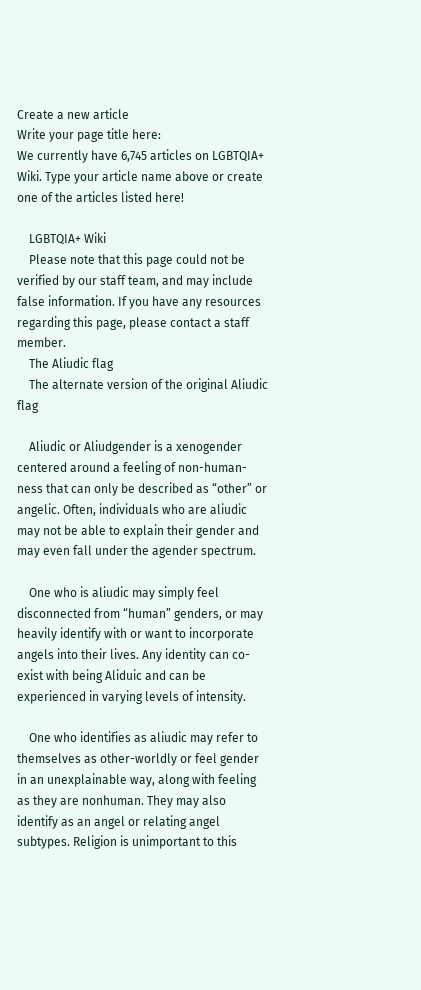Create a new article
Write your page title here:
We currently have 6,745 articles on LGBTQIA+ Wiki. Type your article name above or create one of the articles listed here!

    LGBTQIA+ Wiki
    Please note that this page could not be verified by our staff team, and may include false information. If you have any resources regarding this page, please contact a staff member.
    The Aliudic flag
    The alternate version of the original Aliudic flag

    Aliudic or Aliudgender is a xenogender centered around a feeling of non-human-ness that can only be described as “other” or angelic. Often, individuals who are aliudic may not be able to explain their gender and may even fall under the agender spectrum.

    One who is aliudic may simply feel disconnected from “human” genders, or may heavily identify with or want to incorporate angels into their lives. Any identity can co-exist with being Aliduic and can be experienced in varying levels of intensity.

    One who identifies as aliudic may refer to themselves as other-worldly or feel gender in an unexplainable way, along with feeling as they are nonhuman. They may also identify as an angel or relating angel subtypes. Religion is unimportant to this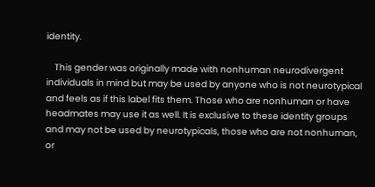identity.

    This gender was originally made with nonhuman neurodivergent individuals in mind but may be used by anyone who is not neurotypical and feels as if this label fits them. Those who are nonhuman or have headmates may use it as well. It is exclusive to these identity groups and may not be used by neurotypicals, those who are not nonhuman, or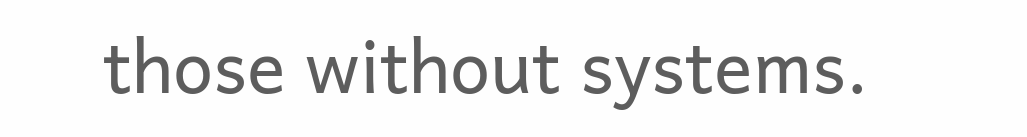those without systems.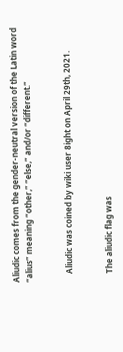Aliudic comes from the gender-neutral version of the Latin word “alius” meaning “other,” “else,” and/or “different.”


    Aliudic was coined by wiki user 8ight on April 29th, 2021.


    The aliudic flag was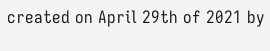created on April 29th of 2021 by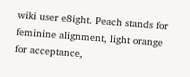wiki user e8ight. Peach stands for feminine alignment, light orange for acceptance,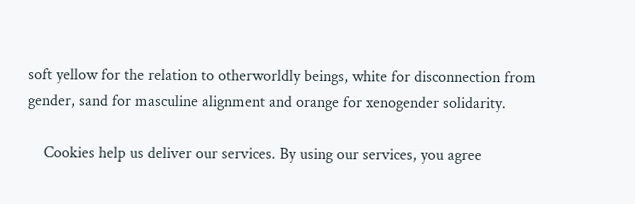soft yellow for the relation to otherworldly beings, white for disconnection from gender, sand for masculine alignment and orange for xenogender solidarity.

    Cookies help us deliver our services. By using our services, you agree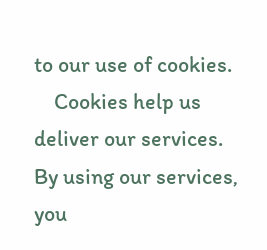to our use of cookies.
    Cookies help us deliver our services. By using our services, you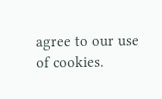agree to our use of cookies.